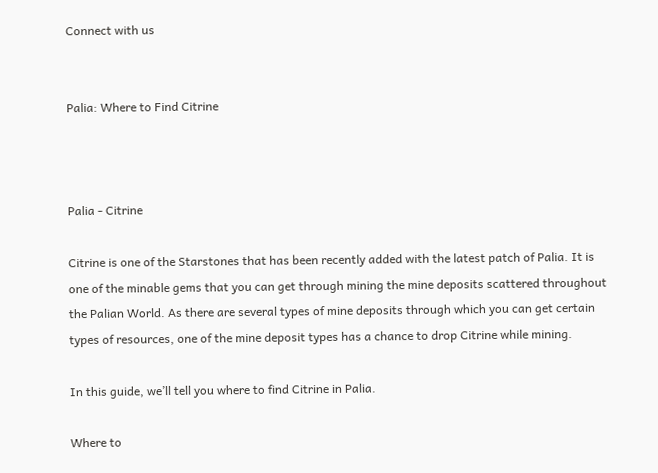Connect with us


Palia: Where to Find Citrine



Palia - Citrine

Citrine is one of the Starstones that has been recently added with the latest patch of Palia. It is one of the minable gems that you can get through mining the mine deposits scattered throughout the Palian World. As there are several types of mine deposits through which you can get certain types of resources, one of the mine deposit types has a chance to drop Citrine while mining.

In this guide, we’ll tell you where to find Citrine in Palia.

Where to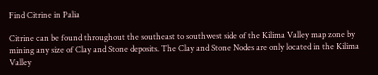Find Citrine in Palia

Citrine can be found throughout the southeast to southwest side of the Kilima Valley map zone by mining any size of Clay and Stone deposits. The Clay and Stone Nodes are only located in the Kilima Valley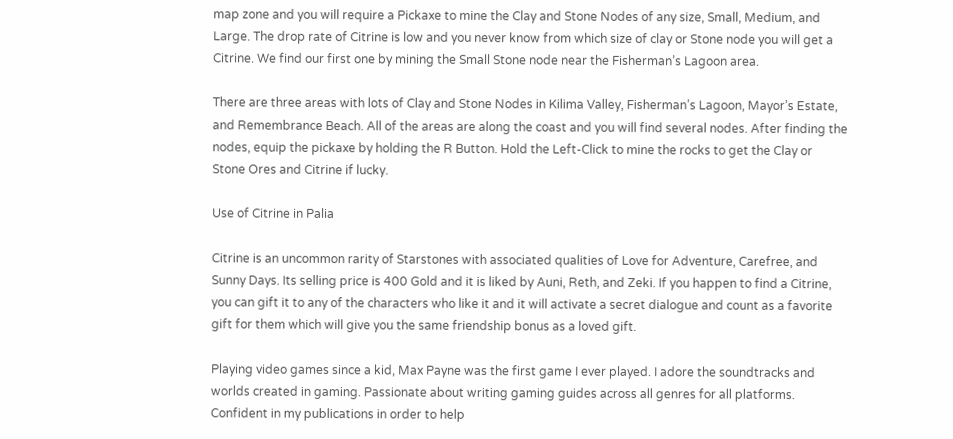map zone and you will require a Pickaxe to mine the Clay and Stone Nodes of any size, Small, Medium, and Large. The drop rate of Citrine is low and you never know from which size of clay or Stone node you will get a Citrine. We find our first one by mining the Small Stone node near the Fisherman’s Lagoon area.

There are three areas with lots of Clay and Stone Nodes in Kilima Valley, Fisherman’s Lagoon, Mayor’s Estate, and Remembrance Beach. All of the areas are along the coast and you will find several nodes. After finding the nodes, equip the pickaxe by holding the R Button. Hold the Left-Click to mine the rocks to get the Clay or Stone Ores and Citrine if lucky.

Use of Citrine in Palia

Citrine is an uncommon rarity of Starstones with associated qualities of Love for Adventure, Carefree, and Sunny Days. Its selling price is 400 Gold and it is liked by Auni, Reth, and Zeki. If you happen to find a Citrine, you can gift it to any of the characters who like it and it will activate a secret dialogue and count as a favorite gift for them which will give you the same friendship bonus as a loved gift.

Playing video games since a kid, Max Payne was the first game I ever played. I adore the soundtracks and worlds created in gaming. Passionate about writing gaming guides across all genres for all platforms. Confident in my publications in order to help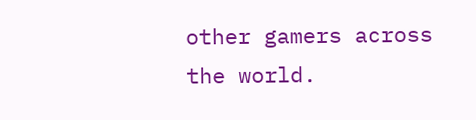other gamers across the world.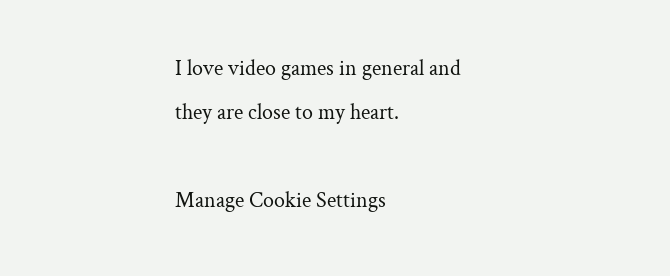I love video games in general and they are close to my heart.

Manage Cookie Settings